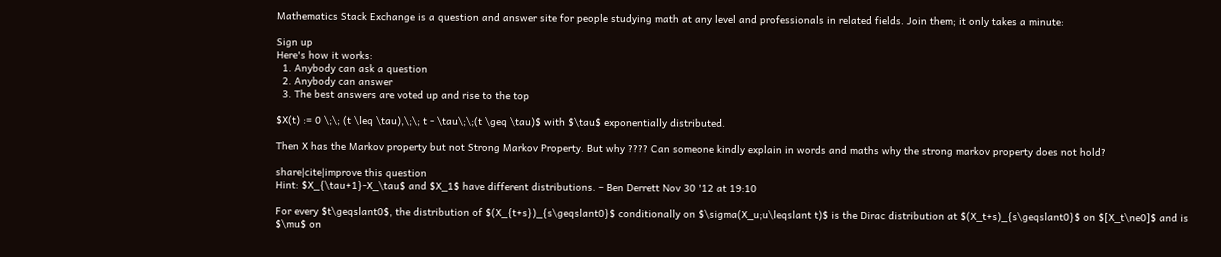Mathematics Stack Exchange is a question and answer site for people studying math at any level and professionals in related fields. Join them; it only takes a minute:

Sign up
Here's how it works:
  1. Anybody can ask a question
  2. Anybody can answer
  3. The best answers are voted up and rise to the top

$X(t) := 0 \;\; (t \leq \tau),\;\; t - \tau\;\;(t \geq \tau)$ with $\tau$ exponentially distributed.

Then X has the Markov property but not Strong Markov Property. But why ???? Can someone kindly explain in words and maths why the strong markov property does not hold?

share|cite|improve this question
Hint: $X_{\tau+1}-X_\tau$ and $X_1$ have different distributions. – Ben Derrett Nov 30 '12 at 19:10

For every $t\geqslant0$, the distribution of $(X_{t+s})_{s\geqslant0}$ conditionally on $\sigma(X_u;u\leqslant t)$ is the Dirac distribution at $(X_t+s)_{s\geqslant0}$ on $[X_t\ne0]$ and is $\mu$ on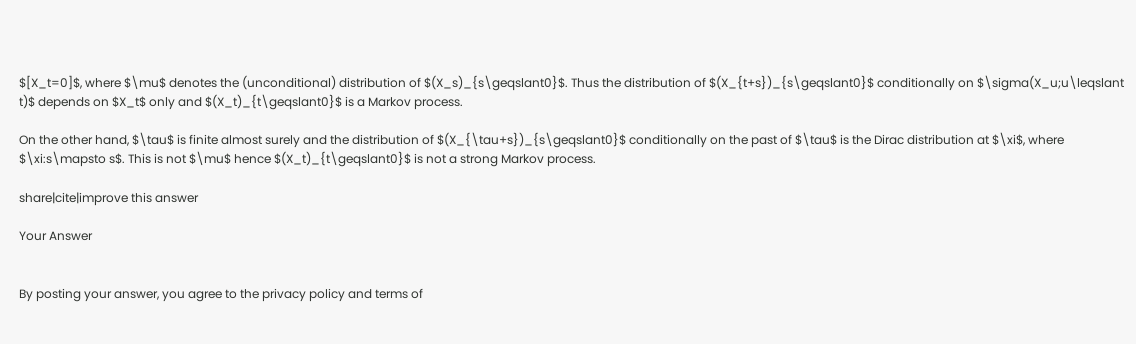$[X_t=0]$, where $\mu$ denotes the (unconditional) distribution of $(X_s)_{s\geqslant0}$. Thus the distribution of $(X_{t+s})_{s\geqslant0}$ conditionally on $\sigma(X_u;u\leqslant t)$ depends on $X_t$ only and $(X_t)_{t\geqslant0}$ is a Markov process.

On the other hand, $\tau$ is finite almost surely and the distribution of $(X_{\tau+s})_{s\geqslant0}$ conditionally on the past of $\tau$ is the Dirac distribution at $\xi$, where $\xi:s\mapsto s$. This is not $\mu$ hence $(X_t)_{t\geqslant0}$ is not a strong Markov process.

share|cite|improve this answer

Your Answer


By posting your answer, you agree to the privacy policy and terms of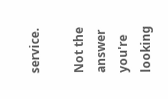service.

Not the answer you're looking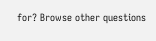for? Browse other questions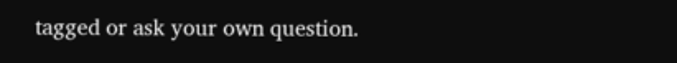tagged or ask your own question.